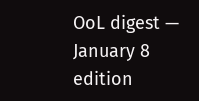OoL digest — January 8 edition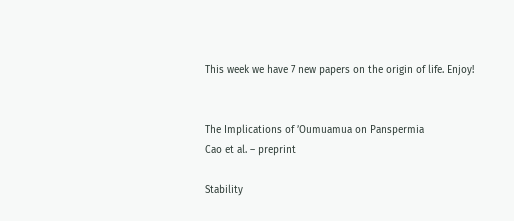This week we have 7 new papers on the origin of life. Enjoy!


The Implications of ’Oumuamua on Panspermia
Cao et al. – preprint

Stability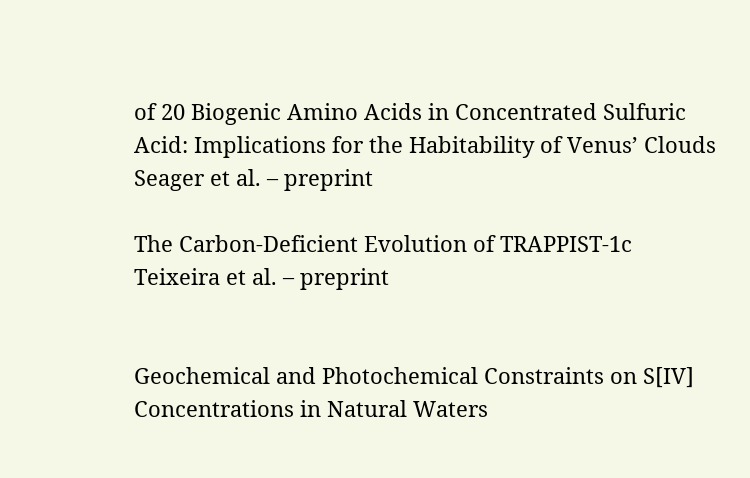of 20 Biogenic Amino Acids in Concentrated Sulfuric Acid: Implications for the Habitability of Venus’ Clouds
Seager et al. – preprint

The Carbon-Deficient Evolution of TRAPPIST-1c
Teixeira et al. – preprint


Geochemical and Photochemical Constraints on S[IV] Concentrations in Natural Waters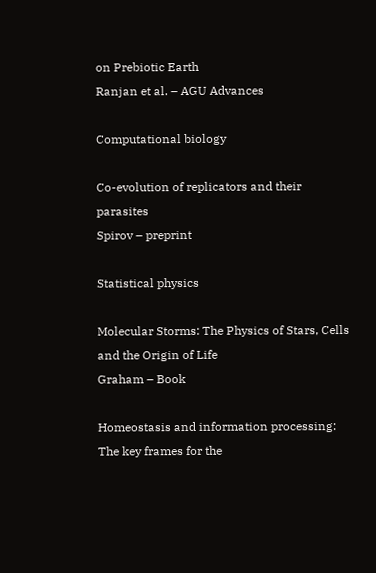on Prebiotic Earth
Ranjan et al. – AGU Advances

Computational biology

Co-evolution of replicators and their parasites
Spirov – preprint

Statistical physics

Molecular Storms: The Physics of Stars, Cells and the Origin of Life
Graham – Book

Homeostasis and information processing: The key frames for the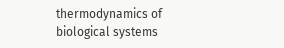thermodynamics of biological systems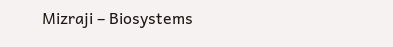Mizraji – Biosystems